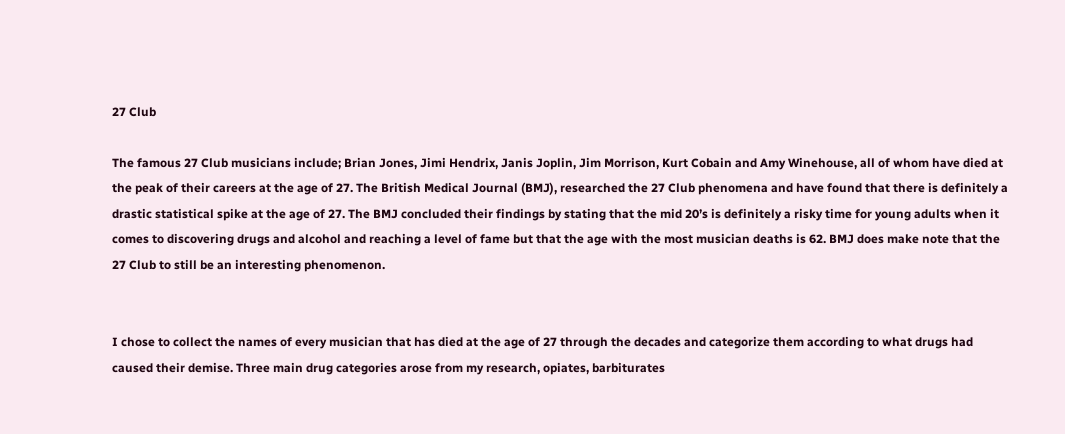27 Club

The famous 27 Club musicians include; Brian Jones, Jimi Hendrix, Janis Joplin, Jim Morrison, Kurt Cobain and Amy Winehouse, all of whom have died at the peak of their careers at the age of 27. The British Medical Journal (BMJ), researched the 27 Club phenomena and have found that there is definitely a drastic statistical spike at the age of 27. The BMJ concluded their findings by stating that the mid 20’s is definitely a risky time for young adults when it comes to discovering drugs and alcohol and reaching a level of fame but that the age with the most musician deaths is 62. BMJ does make note that the 27 Club to still be an interesting phenomenon.


I chose to collect the names of every musician that has died at the age of 27 through the decades and categorize them according to what drugs had caused their demise. Three main drug categories arose from my research, opiates, barbiturates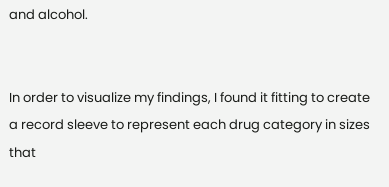and alcohol.


In order to visualize my findings, I found it fitting to create a record sleeve to represent each drug category in sizes that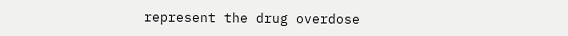represent the drug overdose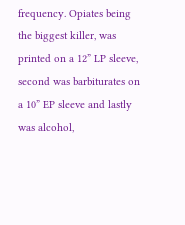frequency. Opiates being the biggest killer, was printed on a 12” LP sleeve, second was barbiturates on a 10” EP sleeve and lastly was alcohol,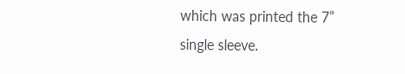which was printed the 7” single sleeve.